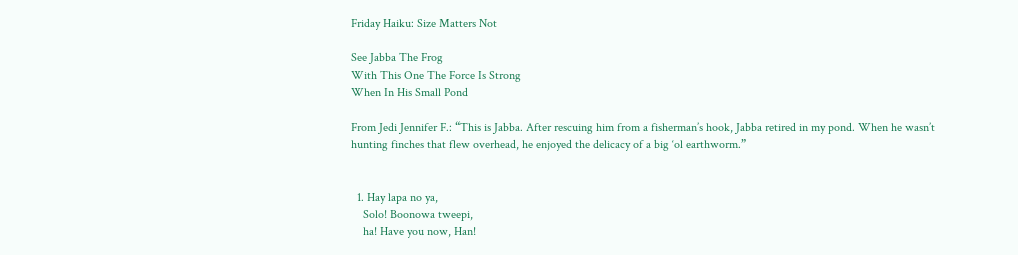Friday Haiku: Size Matters Not

See Jabba The Frog
With This One The Force Is Strong
When In His Small Pond

From Jedi Jennifer F.: “This is Jabba. After rescuing him from a fisherman’s hook, Jabba retired in my pond. When he wasn’t hunting finches that flew overhead, he enjoyed the delicacy of a big ‘ol earthworm.”


  1. Hay lapa no ya,
    Solo! Boonowa tweepi,
    ha! Have you now, Han!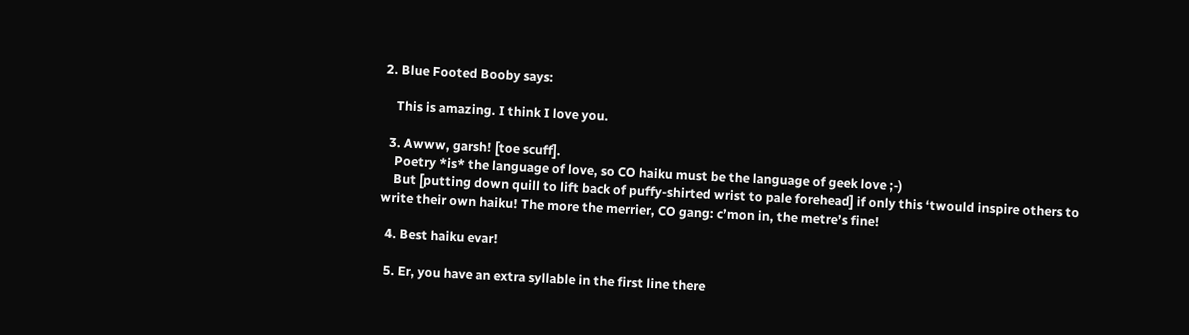2. Blue Footed Booby says:

    This is amazing. I think I love you.

  3. Awww, garsh! [toe scuff].
    Poetry *is* the language of love, so CO haiku must be the language of geek love ;-)
    But [putting down quill to lift back of puffy-shirted wrist to pale forehead] if only this ‘twould inspire others to write their own haiku! The more the merrier, CO gang: c’mon in, the metre’s fine!

  4. Best haiku evar!

  5. Er, you have an extra syllable in the first line there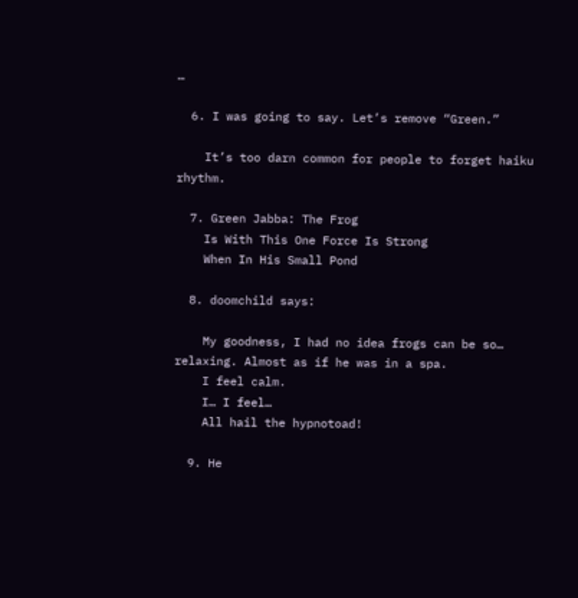…

  6. I was going to say. Let’s remove “Green.”

    It’s too darn common for people to forget haiku rhythm.

  7. Green Jabba: The Frog
    Is With This One Force Is Strong
    When In His Small Pond

  8. doomchild says:

    My goodness, I had no idea frogs can be so… relaxing. Almost as if he was in a spa.
    I feel calm.
    I… I feel…
    All hail the hypnotoad!

  9. He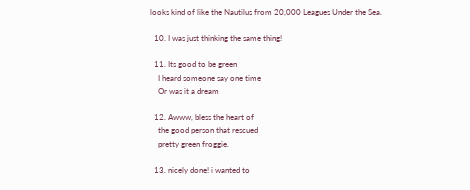looks kind of like the Nautilus from 20,000 Leagues Under the Sea.

  10. I was just thinking the same thing!

  11. Its good to be green
    I heard someone say one time
    Or was it a dream

  12. Awww, bless the heart of
    the good person that rescued
    pretty green froggie.

  13. nicely done! i wanted to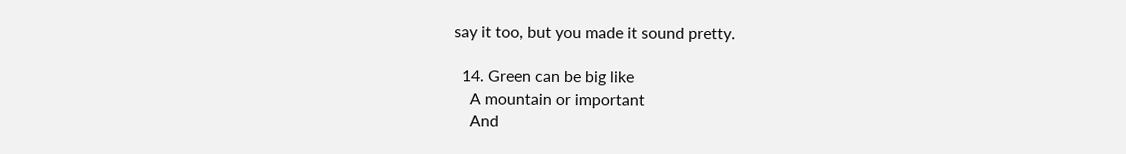say it too, but you made it sound pretty.

  14. Green can be big like
    A mountain or important
    And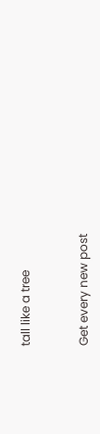tall like a tree


Get every new post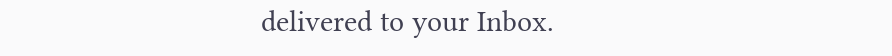delivered to your Inbox.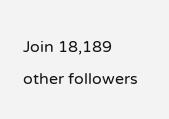Join 18,189 other followers